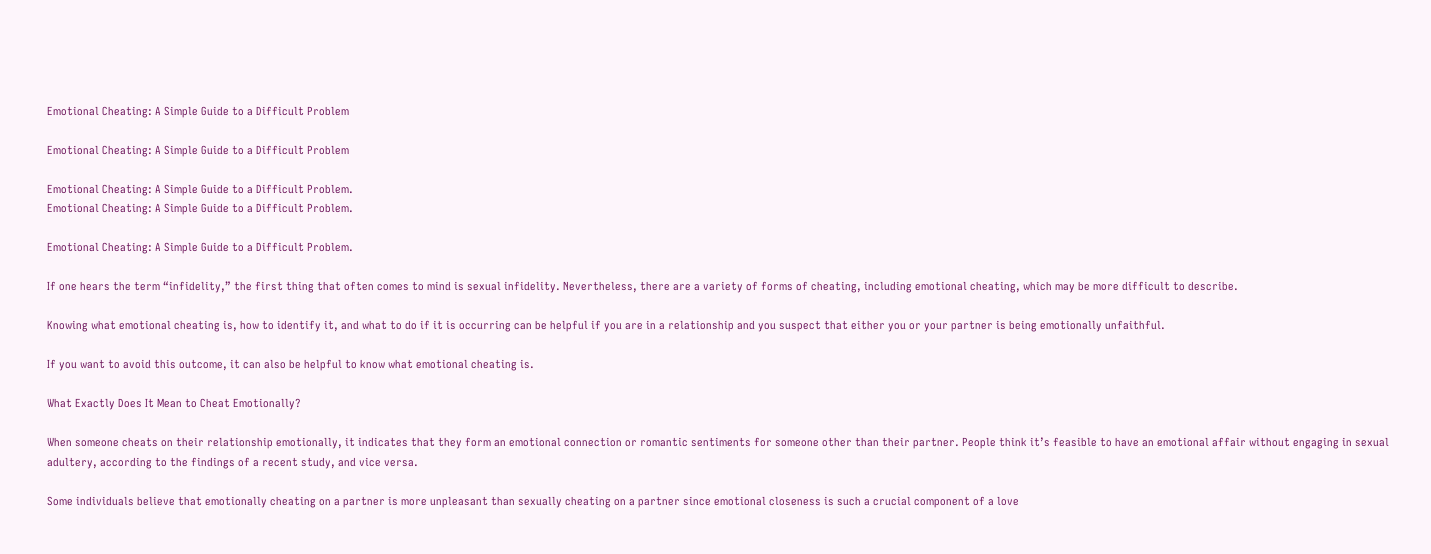Emotional Cheating: A Simple Guide to a Difficult Problem

Emotional Cheating: A Simple Guide to a Difficult Problem

Emotional Cheating: A Simple Guide to a Difficult Problem.
Emotional Cheating: A Simple Guide to a Difficult Problem.

Emotional Cheating: A Simple Guide to a Difficult Problem.

If one hears the term “infidelity,” the first thing that often comes to mind is sexual infidelity. Nevertheless, there are a variety of forms of cheating, including emotional cheating, which may be more difficult to describe.

Knowing what emotional cheating is, how to identify it, and what to do if it is occurring can be helpful if you are in a relationship and you suspect that either you or your partner is being emotionally unfaithful.

If you want to avoid this outcome, it can also be helpful to know what emotional cheating is.

What Exactly Does It Mean to Cheat Emotionally?

When someone cheats on their relationship emotionally, it indicates that they form an emotional connection or romantic sentiments for someone other than their partner. People think it’s feasible to have an emotional affair without engaging in sexual adultery, according to the findings of a recent study, and vice versa.

Some individuals believe that emotionally cheating on a partner is more unpleasant than sexually cheating on a partner since emotional closeness is such a crucial component of a love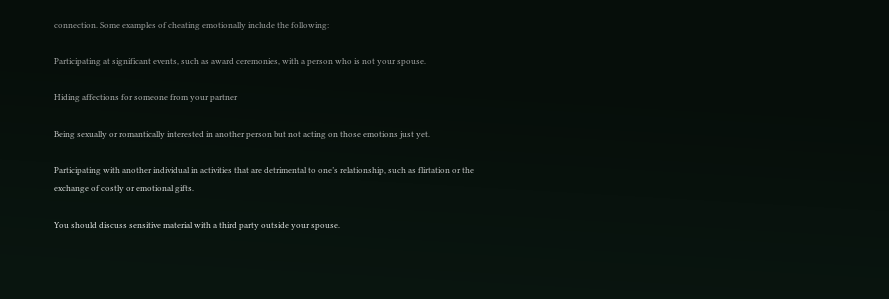connection. Some examples of cheating emotionally include the following:

Participating at significant events, such as award ceremonies, with a person who is not your spouse.

Hiding affections for someone from your partner

Being sexually or romantically interested in another person but not acting on those emotions just yet.

Participating with another individual in activities that are detrimental to one’s relationship, such as flirtation or the exchange of costly or emotional gifts.

You should discuss sensitive material with a third party outside your spouse.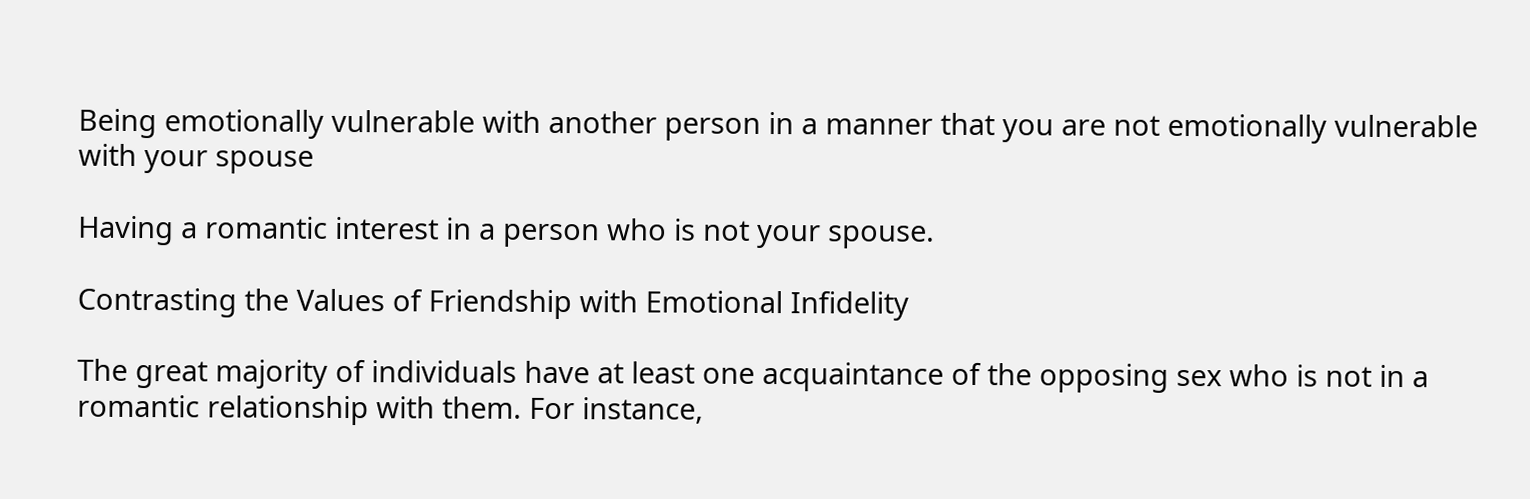Being emotionally vulnerable with another person in a manner that you are not emotionally vulnerable with your spouse

Having a romantic interest in a person who is not your spouse.

Contrasting the Values of Friendship with Emotional Infidelity

The great majority of individuals have at least one acquaintance of the opposing sex who is not in a romantic relationship with them. For instance,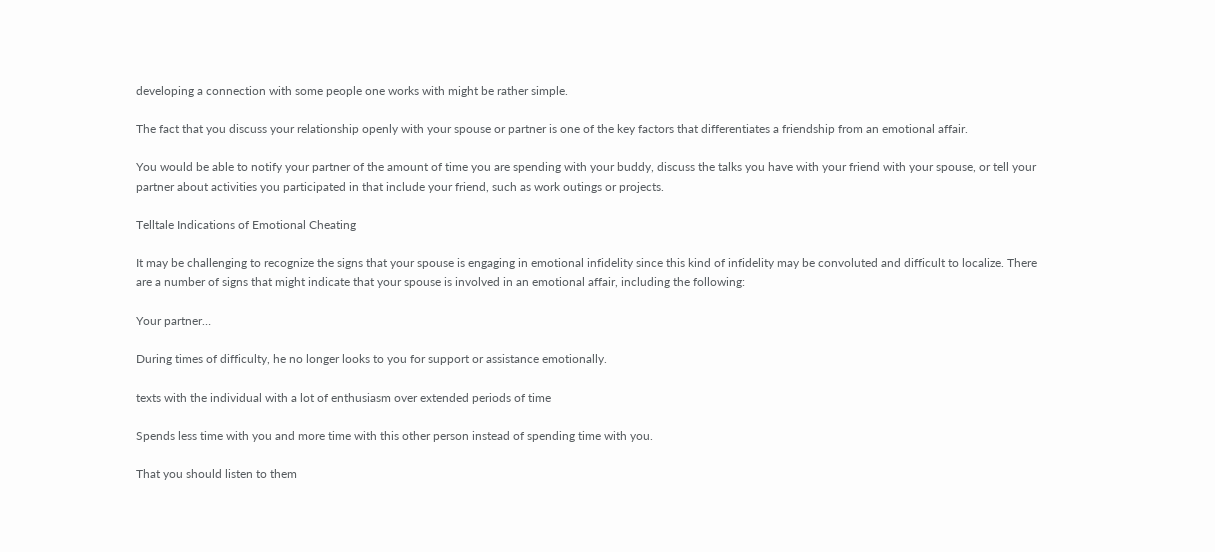developing a connection with some people one works with might be rather simple.

The fact that you discuss your relationship openly with your spouse or partner is one of the key factors that differentiates a friendship from an emotional affair.

You would be able to notify your partner of the amount of time you are spending with your buddy, discuss the talks you have with your friend with your spouse, or tell your partner about activities you participated in that include your friend, such as work outings or projects.

Telltale Indications of Emotional Cheating

It may be challenging to recognize the signs that your spouse is engaging in emotional infidelity since this kind of infidelity may be convoluted and difficult to localize. There are a number of signs that might indicate that your spouse is involved in an emotional affair, including the following:

Your partner…

During times of difficulty, he no longer looks to you for support or assistance emotionally.

texts with the individual with a lot of enthusiasm over extended periods of time

Spends less time with you and more time with this other person instead of spending time with you.

That you should listen to them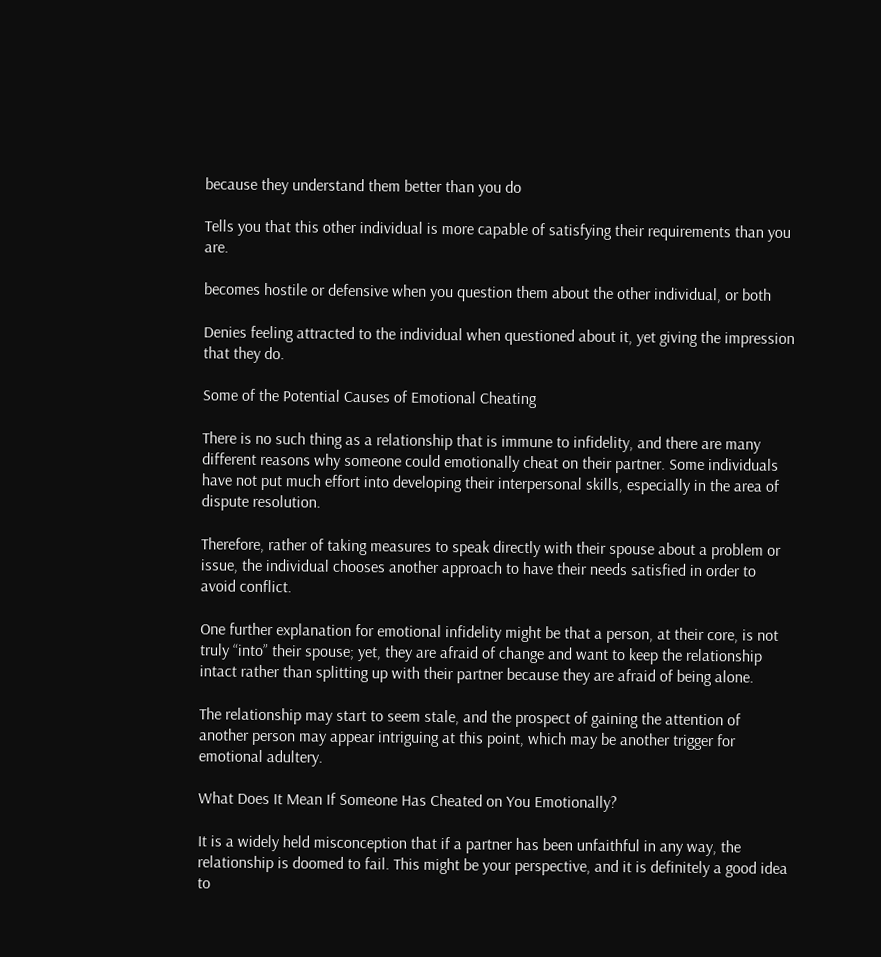because they understand them better than you do

Tells you that this other individual is more capable of satisfying their requirements than you are.

becomes hostile or defensive when you question them about the other individual, or both

Denies feeling attracted to the individual when questioned about it, yet giving the impression that they do.

Some of the Potential Causes of Emotional Cheating

There is no such thing as a relationship that is immune to infidelity, and there are many different reasons why someone could emotionally cheat on their partner. Some individuals have not put much effort into developing their interpersonal skills, especially in the area of dispute resolution.

Therefore, rather of taking measures to speak directly with their spouse about a problem or issue, the individual chooses another approach to have their needs satisfied in order to avoid conflict.

One further explanation for emotional infidelity might be that a person, at their core, is not truly “into” their spouse; yet, they are afraid of change and want to keep the relationship intact rather than splitting up with their partner because they are afraid of being alone.

The relationship may start to seem stale, and the prospect of gaining the attention of another person may appear intriguing at this point, which may be another trigger for emotional adultery.

What Does It Mean If Someone Has Cheated on You Emotionally?

It is a widely held misconception that if a partner has been unfaithful in any way, the relationship is doomed to fail. This might be your perspective, and it is definitely a good idea to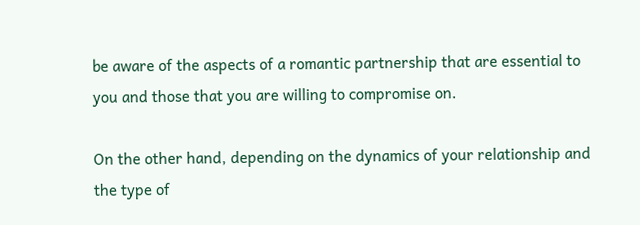be aware of the aspects of a romantic partnership that are essential to you and those that you are willing to compromise on.

On the other hand, depending on the dynamics of your relationship and the type of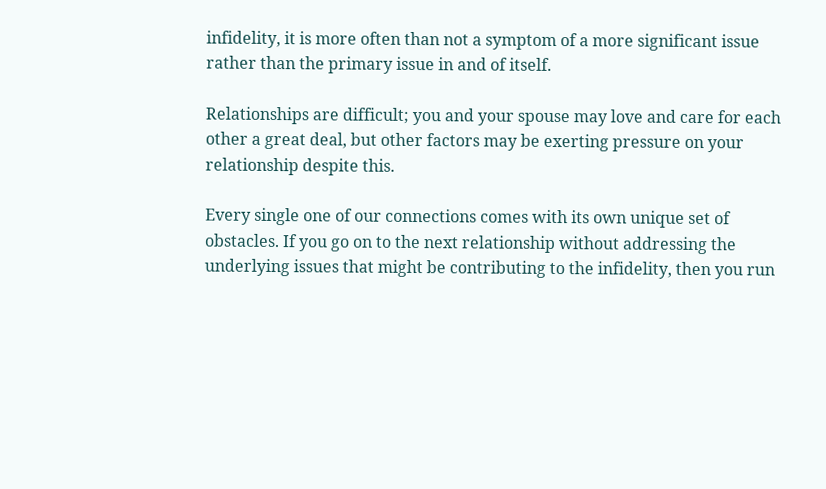infidelity, it is more often than not a symptom of a more significant issue rather than the primary issue in and of itself.

Relationships are difficult; you and your spouse may love and care for each other a great deal, but other factors may be exerting pressure on your relationship despite this.

Every single one of our connections comes with its own unique set of obstacles. If you go on to the next relationship without addressing the underlying issues that might be contributing to the infidelity, then you run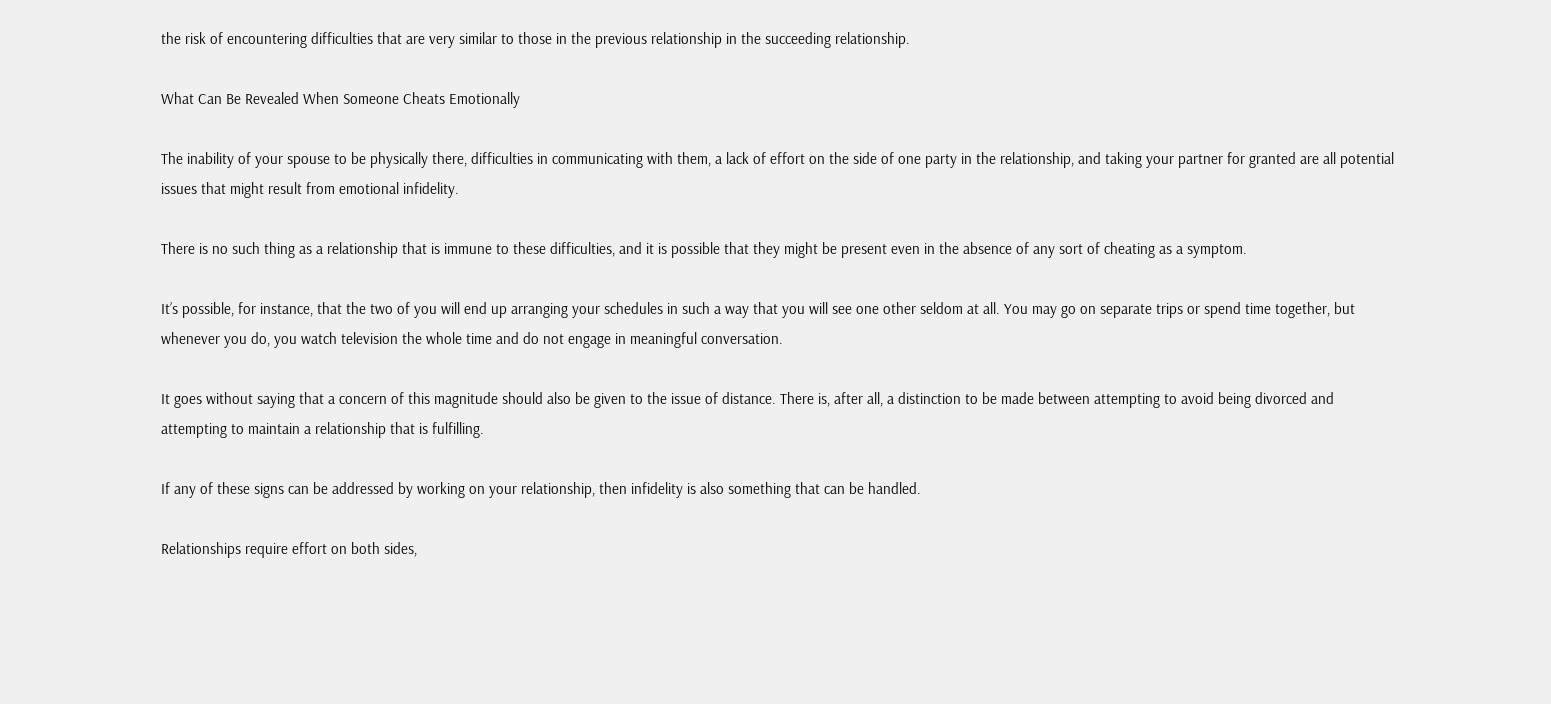the risk of encountering difficulties that are very similar to those in the previous relationship in the succeeding relationship.

What Can Be Revealed When Someone Cheats Emotionally

The inability of your spouse to be physically there, difficulties in communicating with them, a lack of effort on the side of one party in the relationship, and taking your partner for granted are all potential issues that might result from emotional infidelity.

There is no such thing as a relationship that is immune to these difficulties, and it is possible that they might be present even in the absence of any sort of cheating as a symptom.

It’s possible, for instance, that the two of you will end up arranging your schedules in such a way that you will see one other seldom at all. You may go on separate trips or spend time together, but whenever you do, you watch television the whole time and do not engage in meaningful conversation.

It goes without saying that a concern of this magnitude should also be given to the issue of distance. There is, after all, a distinction to be made between attempting to avoid being divorced and attempting to maintain a relationship that is fulfilling.

If any of these signs can be addressed by working on your relationship, then infidelity is also something that can be handled.

Relationships require effort on both sides,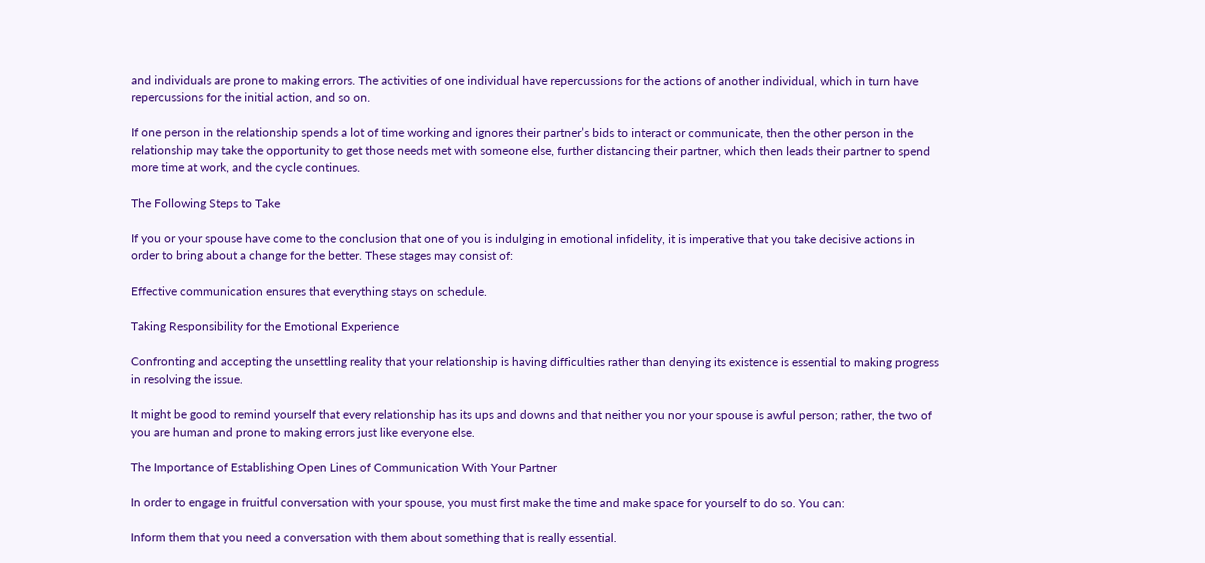and individuals are prone to making errors. The activities of one individual have repercussions for the actions of another individual, which in turn have repercussions for the initial action, and so on.

If one person in the relationship spends a lot of time working and ignores their partner’s bids to interact or communicate, then the other person in the relationship may take the opportunity to get those needs met with someone else, further distancing their partner, which then leads their partner to spend more time at work, and the cycle continues.

The Following Steps to Take

If you or your spouse have come to the conclusion that one of you is indulging in emotional infidelity, it is imperative that you take decisive actions in order to bring about a change for the better. These stages may consist of:

Effective communication ensures that everything stays on schedule.

Taking Responsibility for the Emotional Experience

Confronting and accepting the unsettling reality that your relationship is having difficulties rather than denying its existence is essential to making progress in resolving the issue.

It might be good to remind yourself that every relationship has its ups and downs and that neither you nor your spouse is awful person; rather, the two of you are human and prone to making errors just like everyone else.

The Importance of Establishing Open Lines of Communication With Your Partner

In order to engage in fruitful conversation with your spouse, you must first make the time and make space for yourself to do so. You can:

Inform them that you need a conversation with them about something that is really essential.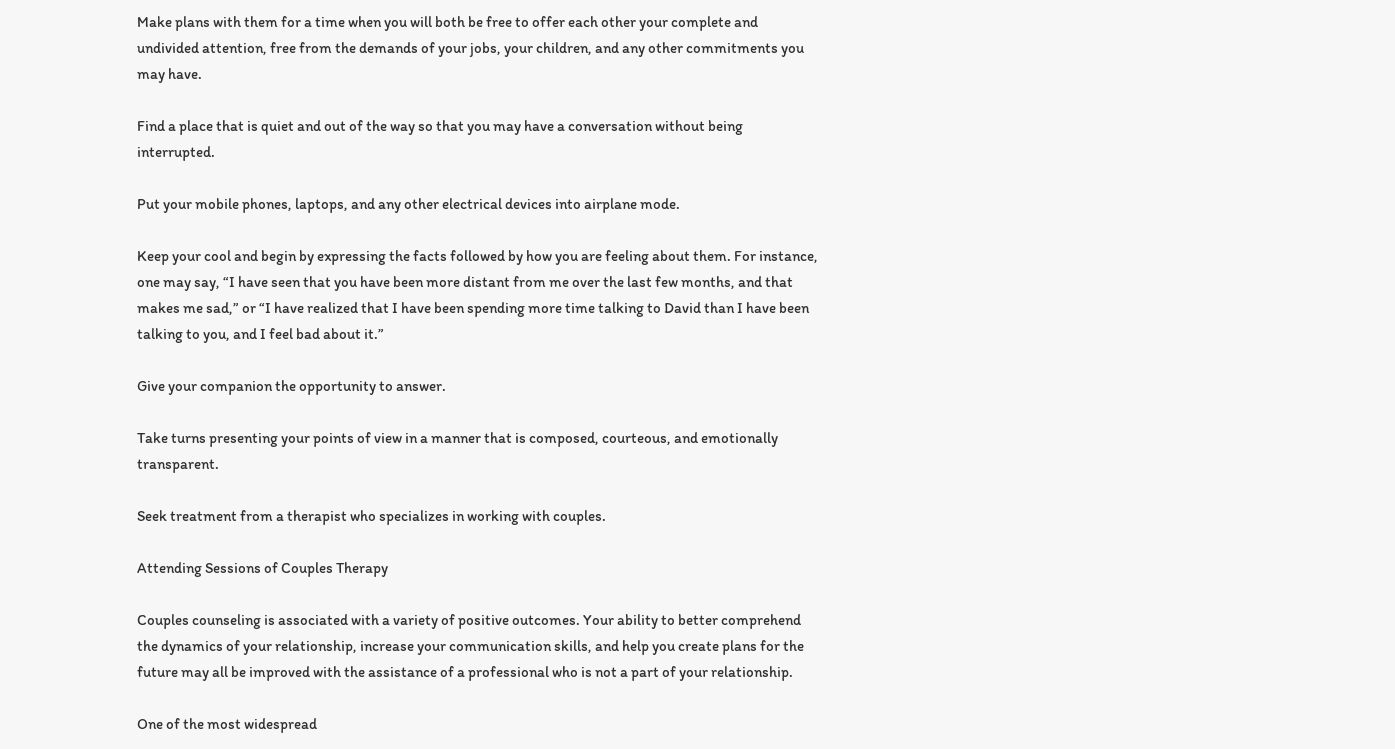Make plans with them for a time when you will both be free to offer each other your complete and undivided attention, free from the demands of your jobs, your children, and any other commitments you may have.

Find a place that is quiet and out of the way so that you may have a conversation without being interrupted.

Put your mobile phones, laptops, and any other electrical devices into airplane mode.

Keep your cool and begin by expressing the facts followed by how you are feeling about them. For instance, one may say, “I have seen that you have been more distant from me over the last few months, and that makes me sad,” or “I have realized that I have been spending more time talking to David than I have been talking to you, and I feel bad about it.”

Give your companion the opportunity to answer.

Take turns presenting your points of view in a manner that is composed, courteous, and emotionally transparent.

Seek treatment from a therapist who specializes in working with couples.

Attending Sessions of Couples Therapy

Couples counseling is associated with a variety of positive outcomes. Your ability to better comprehend the dynamics of your relationship, increase your communication skills, and help you create plans for the future may all be improved with the assistance of a professional who is not a part of your relationship.

One of the most widespread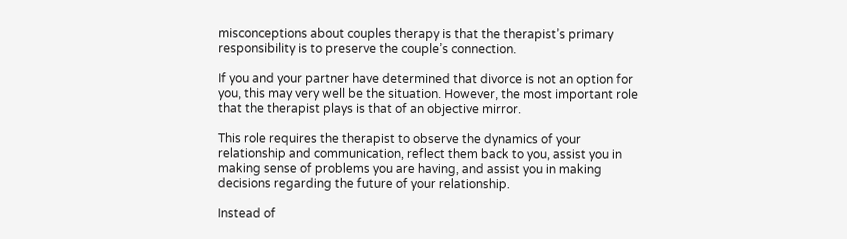misconceptions about couples therapy is that the therapist’s primary responsibility is to preserve the couple’s connection.

If you and your partner have determined that divorce is not an option for you, this may very well be the situation. However, the most important role that the therapist plays is that of an objective mirror.

This role requires the therapist to observe the dynamics of your relationship and communication, reflect them back to you, assist you in making sense of problems you are having, and assist you in making decisions regarding the future of your relationship.

Instead of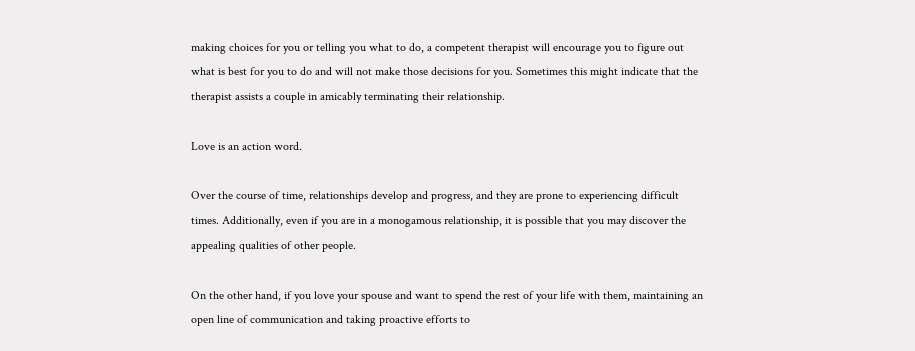making choices for you or telling you what to do, a competent therapist will encourage you to figure out what is best for you to do and will not make those decisions for you. Sometimes this might indicate that the therapist assists a couple in amicably terminating their relationship.

Love is an action word.

Over the course of time, relationships develop and progress, and they are prone to experiencing difficult times. Additionally, even if you are in a monogamous relationship, it is possible that you may discover the appealing qualities of other people.

On the other hand, if you love your spouse and want to spend the rest of your life with them, maintaining an open line of communication and taking proactive efforts to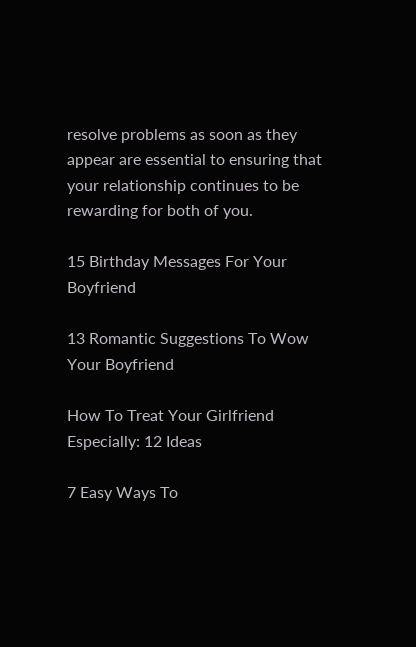resolve problems as soon as they appear are essential to ensuring that your relationship continues to be rewarding for both of you.

15 Birthday Messages For Your Boyfriend

13 Romantic Suggestions To Wow Your Boyfriend

How To Treat Your Girlfriend Especially: 12 Ideas

7 Easy Ways To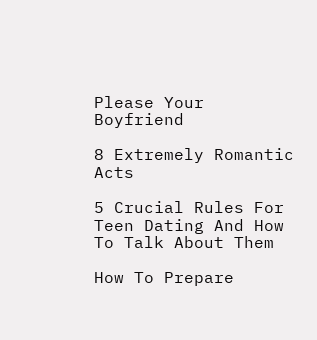Please Your Boyfriend

8 Extremely Romantic Acts

5 Crucial Rules For Teen Dating And How To Talk About Them

How To Prepare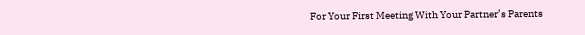For Your First Meeting With Your Partner’s Parents